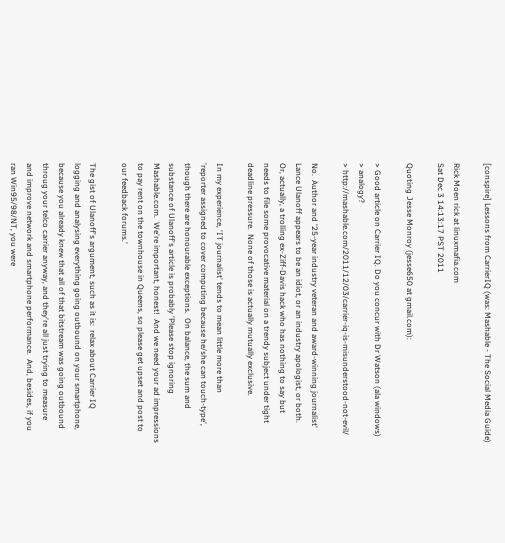[conspire] Lessons from CarrierIQ (was: Mashable - The Social Media Guide)

Rick Moen rick at linuxmafia.com
Sat Dec 3 14:13:17 PST 2011

Quoting Jesse Monroy (jesse650 at gmail.com):

> Good article on Carrier IQ. Do you concur with Dr Watson (ala windows)
> analogy?
> http://mashable.com/2011/12/03/carrier-iq-is-misunderstood-not-evil/

No.  Author and '25-year industry veteran and award-winning journalist'
Lance Ulanoff appears to be an idiot, or an industry apologist, or both.
Or, actually, a trolling ex-Ziff-Davis hack who has nothing to say but
needs to file some provocative material on a trendy subject under tight
deadline pressure.  None of those is actually mutually exclusive.

In my experience, 'IT journalist' tends to mean little more than
'reporter assigned to cover computing because he/she can touch-type',
though there are honourable exceptions.  On balance, the sum and
substance of Ulanoff's article is probably 'Please stop ignoring
Mashable.com.  We're important, honest!  And we need your ad impressions
to pay rent on the townhouse in Queens, so please get upset and post to
our feedback forums.'

The gist of Ulanoff's argument, such as it is:  relax about Carrier IQ
logging and analysing everything going outbound on your smartphone,
because you already knew that all of that bitstream was going outbound
throug your telco carrier anyway, and they're all just trying to measure
and improve network and smartphone performance.  And, besides, if you
ran Win95/98/NT, you were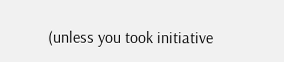(unless you took initiative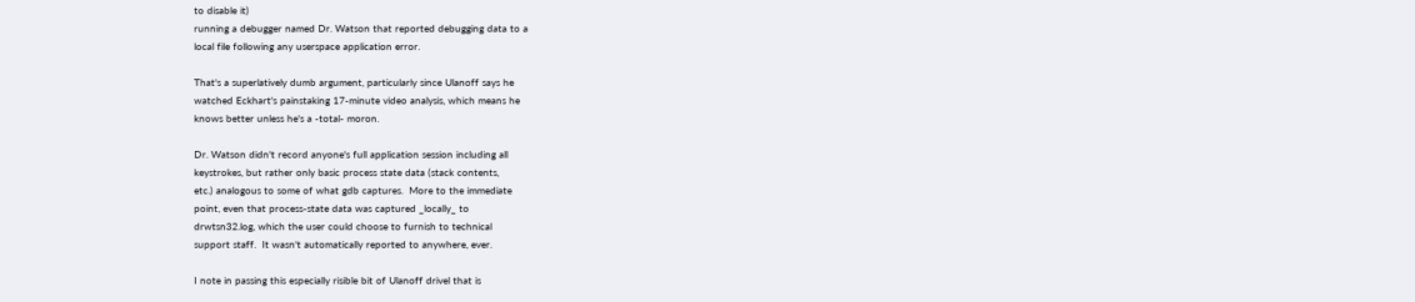to disable it)
running a debugger named Dr. Watson that reported debugging data to a
local file following any userspace application error.

That's a superlatively dumb argument, particularly since Ulanoff says he
watched Eckhart's painstaking 17-minute video analysis, which means he
knows better unless he's a -total- moron.

Dr. Watson didn't record anyone's full application session including all
keystrokes, but rather only basic process state data (stack contents,
etc.) analogous to some of what gdb captures.  More to the immediate
point, even that process-state data was captured _locally_ to
drwtsn32.log, which the user could choose to furnish to technical
support staff.  It wasn't automatically reported to anywhere, ever.

I note in passing this especially risible bit of Ulanoff drivel that is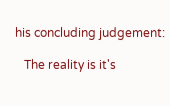his concluding judgement:

   The reality is it's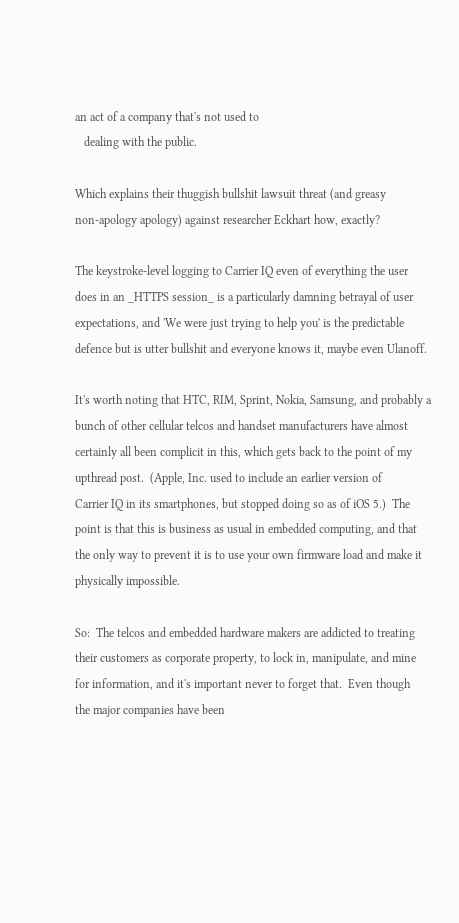an act of a company that's not used to
   dealing with the public.

Which explains their thuggish bullshit lawsuit threat (and greasy
non-apology apology) against researcher Eckhart how, exactly?

The keystroke-level logging to Carrier IQ even of everything the user
does in an _HTTPS session_ is a particularly damning betrayal of user
expectations, and 'We were just trying to help you' is the predictable
defence but is utter bullshit and everyone knows it, maybe even Ulanoff.

It's worth noting that HTC, RIM, Sprint, Nokia, Samsung, and probably a
bunch of other cellular telcos and handset manufacturers have almost
certainly all been complicit in this, which gets back to the point of my
upthread post.  (Apple, Inc. used to include an earlier version of
Carrier IQ in its smartphones, but stopped doing so as of iOS 5.)  The
point is that this is business as usual in embedded computing, and that
the only way to prevent it is to use your own firmware load and make it
physically impossible.

So:  The telcos and embedded hardware makers are addicted to treating
their customers as corporate property, to lock in, manipulate, and mine
for information, and it's important never to forget that.  Even though
the major companies have been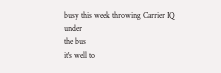busy this week throwing Carrier IQ under
the bus
it's well to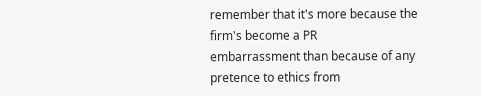remember that it's more because the firm's become a PR
embarrassment than because of any pretence to ethics from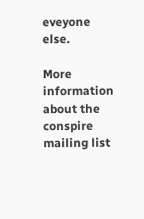eveyone else.

More information about the conspire mailing list